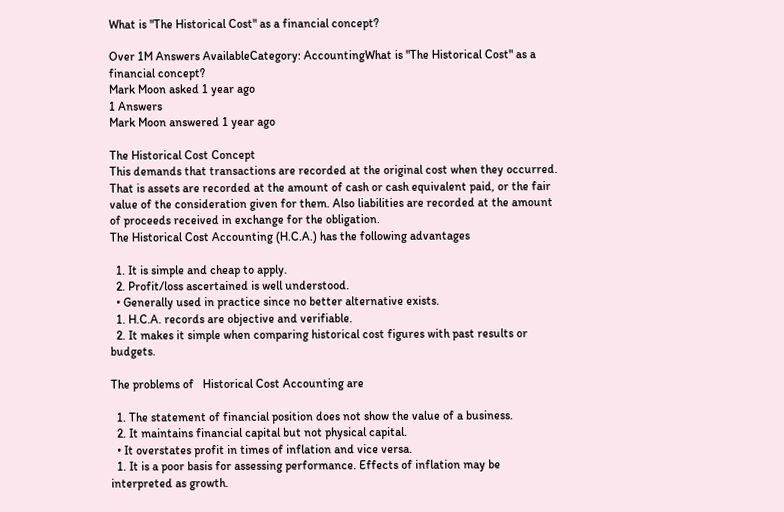What is "The Historical Cost" as a financial concept?

Over 1M Answers AvailableCategory: AccountingWhat is "The Historical Cost" as a financial concept?
Mark Moon asked 1 year ago
1 Answers
Mark Moon answered 1 year ago

The Historical Cost Concept
This demands that transactions are recorded at the original cost when they occurred. That is assets are recorded at the amount of cash or cash equivalent paid, or the fair value of the consideration given for them. Also liabilities are recorded at the amount of proceeds received in exchange for the obligation.
The Historical Cost Accounting (H.C.A.) has the following advantages

  1. It is simple and cheap to apply.
  2. Profit/loss ascertained is well understood.
  • Generally used in practice since no better alternative exists.
  1. H.C.A. records are objective and verifiable.
  2. It makes it simple when comparing historical cost figures with past results or budgets.

The problems of   Historical Cost Accounting are

  1. The statement of financial position does not show the value of a business.
  2. It maintains financial capital but not physical capital.
  • It overstates profit in times of inflation and vice versa.
  1. It is a poor basis for assessing performance. Effects of inflation may be interpreted as growth.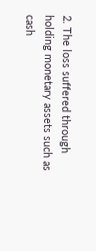2. The loss suffered through holding monetary assets such as cash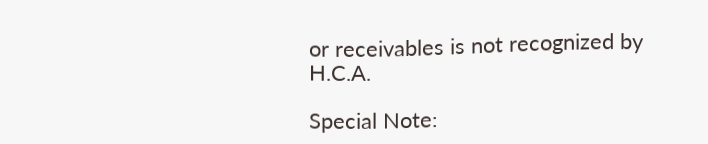or receivables is not recognized by H.C.A.

Special Note: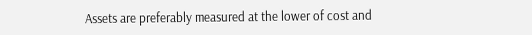Assets are preferably measured at the lower of cost and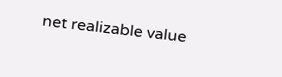net realizable value